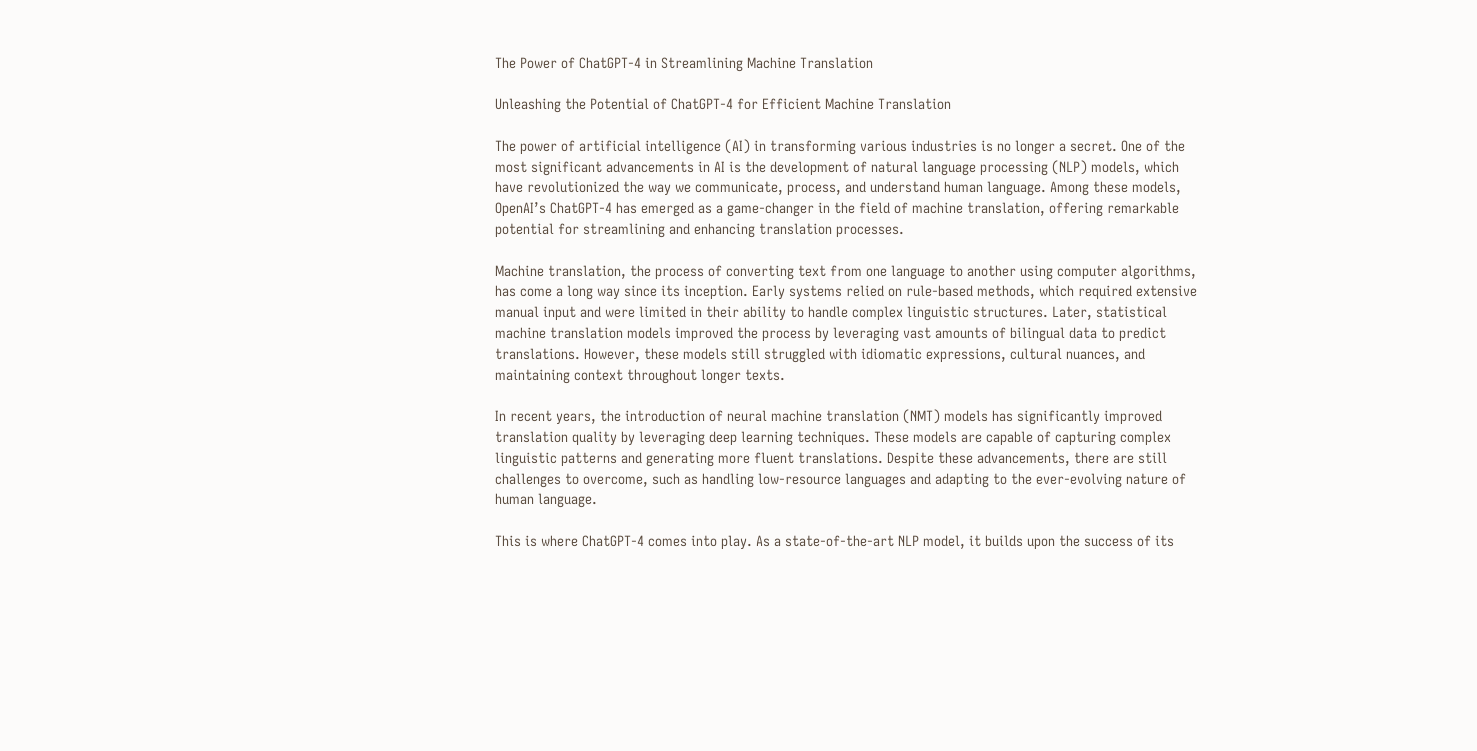The Power of ChatGPT-4 in Streamlining Machine Translation

Unleashing the Potential of ChatGPT-4 for Efficient Machine Translation

The power of artificial intelligence (AI) in transforming various industries is no longer a secret. One of the most significant advancements in AI is the development of natural language processing (NLP) models, which have revolutionized the way we communicate, process, and understand human language. Among these models, OpenAI’s ChatGPT-4 has emerged as a game-changer in the field of machine translation, offering remarkable potential for streamlining and enhancing translation processes.

Machine translation, the process of converting text from one language to another using computer algorithms, has come a long way since its inception. Early systems relied on rule-based methods, which required extensive manual input and were limited in their ability to handle complex linguistic structures. Later, statistical machine translation models improved the process by leveraging vast amounts of bilingual data to predict translations. However, these models still struggled with idiomatic expressions, cultural nuances, and maintaining context throughout longer texts.

In recent years, the introduction of neural machine translation (NMT) models has significantly improved translation quality by leveraging deep learning techniques. These models are capable of capturing complex linguistic patterns and generating more fluent translations. Despite these advancements, there are still challenges to overcome, such as handling low-resource languages and adapting to the ever-evolving nature of human language.

This is where ChatGPT-4 comes into play. As a state-of-the-art NLP model, it builds upon the success of its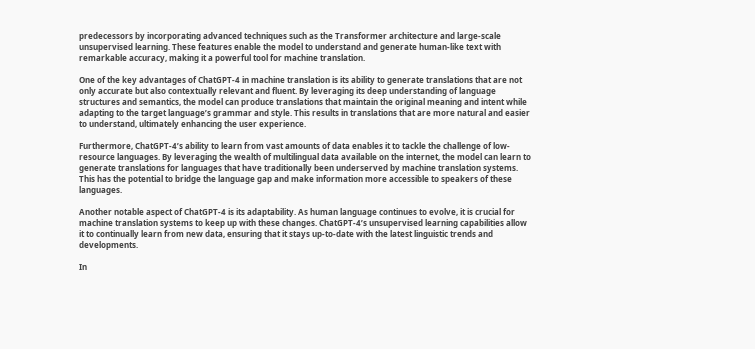predecessors by incorporating advanced techniques such as the Transformer architecture and large-scale unsupervised learning. These features enable the model to understand and generate human-like text with remarkable accuracy, making it a powerful tool for machine translation.

One of the key advantages of ChatGPT-4 in machine translation is its ability to generate translations that are not only accurate but also contextually relevant and fluent. By leveraging its deep understanding of language structures and semantics, the model can produce translations that maintain the original meaning and intent while adapting to the target language’s grammar and style. This results in translations that are more natural and easier to understand, ultimately enhancing the user experience.

Furthermore, ChatGPT-4’s ability to learn from vast amounts of data enables it to tackle the challenge of low-resource languages. By leveraging the wealth of multilingual data available on the internet, the model can learn to generate translations for languages that have traditionally been underserved by machine translation systems. This has the potential to bridge the language gap and make information more accessible to speakers of these languages.

Another notable aspect of ChatGPT-4 is its adaptability. As human language continues to evolve, it is crucial for machine translation systems to keep up with these changes. ChatGPT-4’s unsupervised learning capabilities allow it to continually learn from new data, ensuring that it stays up-to-date with the latest linguistic trends and developments.

In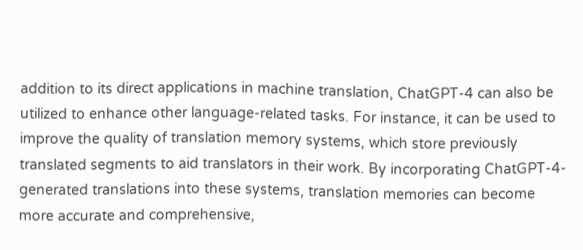addition to its direct applications in machine translation, ChatGPT-4 can also be utilized to enhance other language-related tasks. For instance, it can be used to improve the quality of translation memory systems, which store previously translated segments to aid translators in their work. By incorporating ChatGPT-4-generated translations into these systems, translation memories can become more accurate and comprehensive,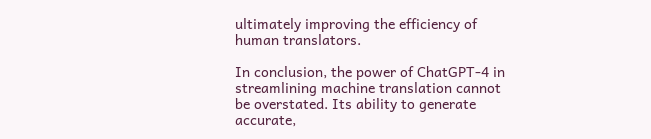ultimately improving the efficiency of human translators.

In conclusion, the power of ChatGPT-4 in streamlining machine translation cannot be overstated. Its ability to generate accurate,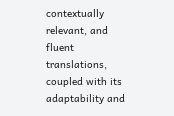contextually relevant, and fluent translations, coupled with its adaptability and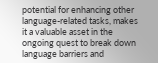potential for enhancing other language-related tasks, makes it a valuable asset in the ongoing quest to break down language barriers and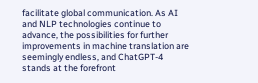facilitate global communication. As AI and NLP technologies continue to advance, the possibilities for further improvements in machine translation are seemingly endless, and ChatGPT-4 stands at the forefront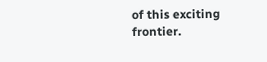of this exciting frontier.